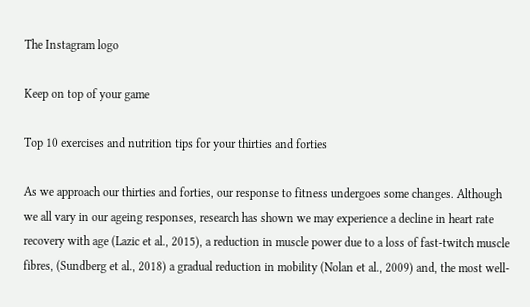The Instagram logo

Keep on top of your game

Top 10 exercises and nutrition tips for your thirties and forties

As we approach our thirties and forties, our response to fitness undergoes some changes. Although we all vary in our ageing responses, research has shown we may experience a decline in heart rate recovery with age (Lazic et al., 2015), a reduction in muscle power due to a loss of fast-twitch muscle fibres, (Sundberg et al., 2018) a gradual reduction in mobility (Nolan et al., 2009) and, the most well-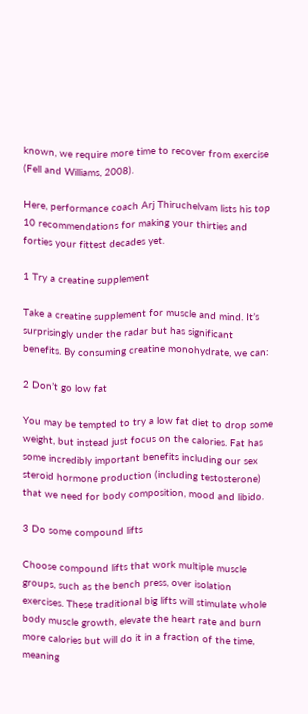known, we require more time to recover from exercise (Fell and Williams, 2008).

Here, performance coach Arj Thiruchelvam lists his top 10 recommendations for making your thirties and forties your fittest decades yet.

1 Try a creatine supplement

Take a creatine supplement for muscle and mind. It’s surprisingly under the radar but has significant benefits. By consuming creatine monohydrate, we can:

2 Don’t go low fat

You may be tempted to try a low fat diet to drop some weight, but instead just focus on the calories. Fat has some incredibly important benefits including our sex steroid hormone production (including testosterone) that we need for body composition, mood and libido.

3 Do some compound lifts

Choose compound lifts that work multiple muscle groups, such as the bench press, over isolation exercises. These traditional big lifts will stimulate whole body muscle growth, elevate the heart rate and burn more calories but will do it in a fraction of the time, meaning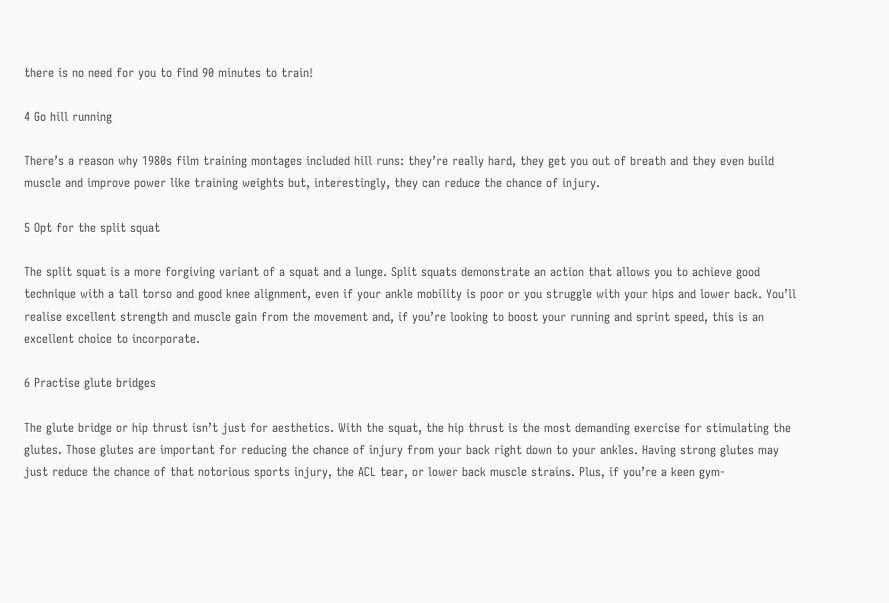there is no need for you to find 90 minutes to train!

4 Go hill running

There’s a reason why 1980s film training montages included hill runs: they’re really hard, they get you out of breath and they even build muscle and improve power like training weights but, interestingly, they can reduce the chance of injury.

5 Opt for the split squat

The split squat is a more forgiving variant of a squat and a lunge. Split squats demonstrate an action that allows you to achieve good technique with a tall torso and good knee alignment, even if your ankle mobility is poor or you struggle with your hips and lower back. You’ll realise excellent strength and muscle gain from the movement and, if you’re looking to boost your running and sprint speed, this is an excellent choice to incorporate.

6 Practise glute bridges

The glute bridge or hip thrust isn’t just for aesthetics. With the squat, the hip thrust is the most demanding exercise for stimulating the glutes. Those glutes are important for reducing the chance of injury from your back right down to your ankles. Having strong glutes may just reduce the chance of that notorious sports injury, the ACL tear, or lower back muscle strains. Plus, if you’re a keen gym-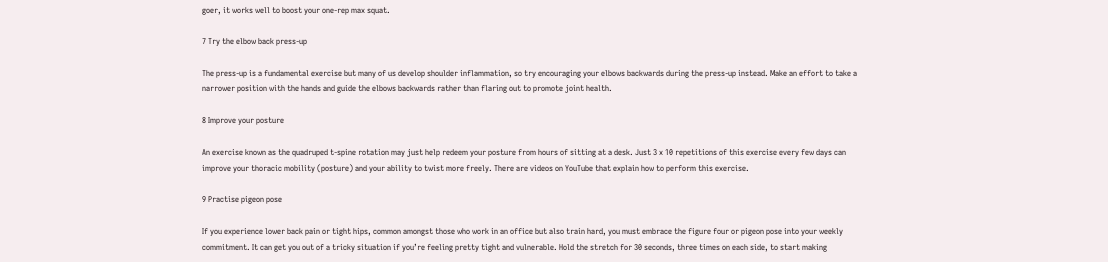goer, it works well to boost your one-rep max squat.

7 Try the elbow back press-up

The press-up is a fundamental exercise but many of us develop shoulder inflammation, so try encouraging your elbows backwards during the press-up instead. Make an effort to take a narrower position with the hands and guide the elbows backwards rather than flaring out to promote joint health.

8 Improve your posture

An exercise known as the quadruped t-spine rotation may just help redeem your posture from hours of sitting at a desk. Just 3 x 10 repetitions of this exercise every few days can improve your thoracic mobility (posture) and your ability to twist more freely. There are videos on YouTube that explain how to perform this exercise.

9 Practise pigeon pose

If you experience lower back pain or tight hips, common amongst those who work in an office but also train hard, you must embrace the figure four or pigeon pose into your weekly commitment. It can get you out of a tricky situation if you’re feeling pretty tight and vulnerable. Hold the stretch for 30 seconds, three times on each side, to start making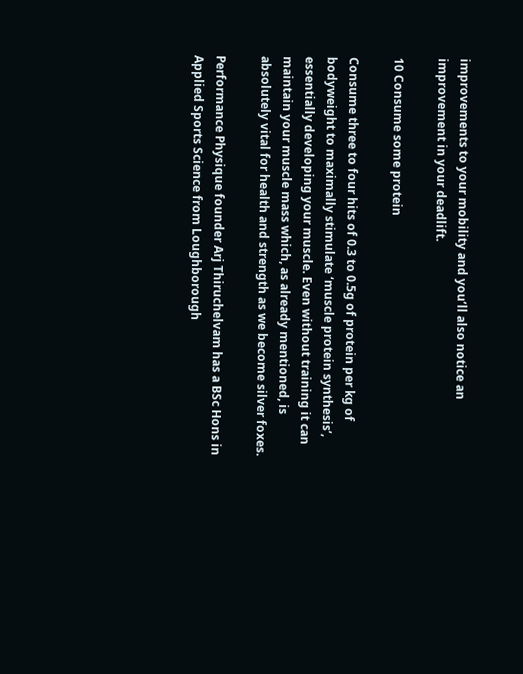improvements to your mobility and you’ll also notice an improvement in your deadlift.

10 Consume some protein

Consume three to four hits of 0.3 to 0.5g of protein per kg of bodyweight to maximally stimulate ‘muscle protein synthesis’, essentially developing your muscle. Even without training it can maintain your muscle mass which, as already mentioned, is absolutely vital for health and strength as we become silver foxes.

Performance Physique founder Arj Thiruchelvam has a BSc Hons in Applied Sports Science from Loughborough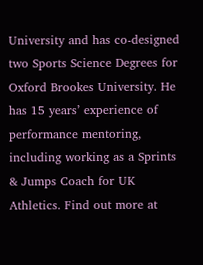University and has co-designed two Sports Science Degrees for Oxford Brookes University. He has 15 years’ experience of performance mentoring, including working as a Sprints & Jumps Coach for UK Athletics. Find out more at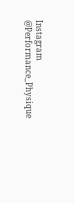Instagram @Performance_Physique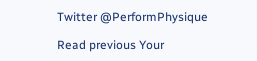Twitter @PerformPhysique

Read previous Your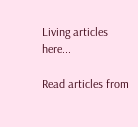Living articles here...

Read articles from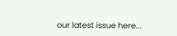our latest issue here...